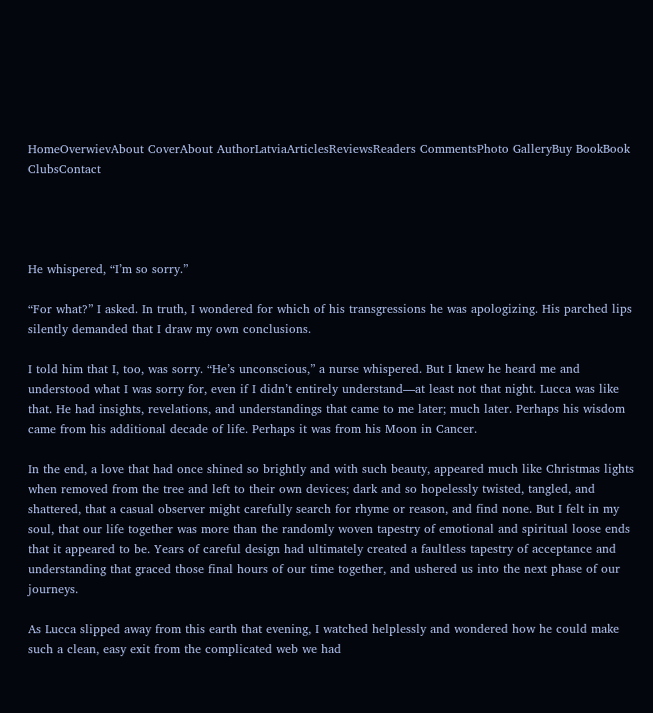HomeOverwievAbout CoverAbout AuthorLatviaArticlesReviewsReaders CommentsPhoto GalleryBuy BookBook ClubsContact




He whispered, “I’m so sorry.”

“For what?” I asked. In truth, I wondered for which of his transgressions he was apologizing. His parched lips silently demanded that I draw my own conclusions.

I told him that I, too, was sorry. “He’s unconscious,” a nurse whispered. But I knew he heard me and understood what I was sorry for, even if I didn’t entirely understand—at least not that night. Lucca was like that. He had insights, revelations, and understandings that came to me later; much later. Perhaps his wisdom came from his additional decade of life. Perhaps it was from his Moon in Cancer.

In the end, a love that had once shined so brightly and with such beauty, appeared much like Christmas lights when removed from the tree and left to their own devices; dark and so hopelessly twisted, tangled, and shattered, that a casual observer might carefully search for rhyme or reason, and find none. But I felt in my soul, that our life together was more than the randomly woven tapestry of emotional and spiritual loose ends that it appeared to be. Years of careful design had ultimately created a faultless tapestry of acceptance and understanding that graced those final hours of our time together, and ushered us into the next phase of our journeys.

As Lucca slipped away from this earth that evening, I watched helplessly and wondered how he could make such a clean, easy exit from the complicated web we had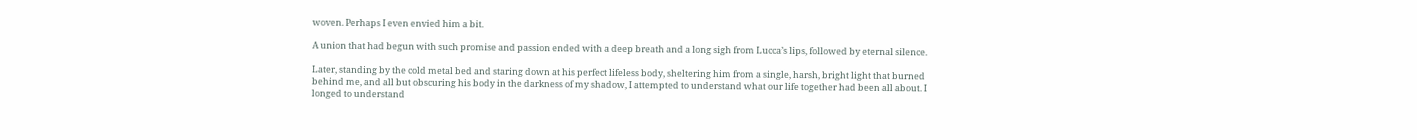woven. Perhaps I even envied him a bit.

A union that had begun with such promise and passion ended with a deep breath and a long sigh from Lucca’s lips, followed by eternal silence.

Later, standing by the cold metal bed and staring down at his perfect lifeless body, sheltering him from a single, harsh, bright light that burned behind me, and all but obscuring his body in the darkness of my shadow, I attempted to understand what our life together had been all about. I longed to understand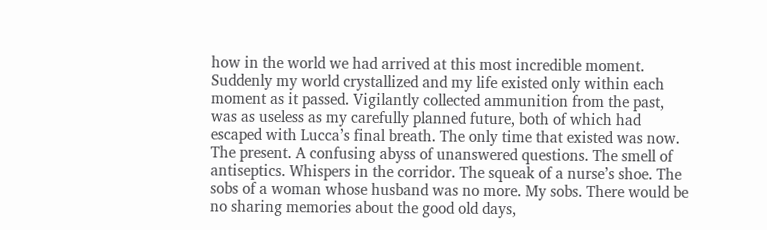how in the world we had arrived at this most incredible moment. Suddenly my world crystallized and my life existed only within each moment as it passed. Vigilantly collected ammunition from the past, was as useless as my carefully planned future, both of which had escaped with Lucca’s final breath. The only time that existed was now. The present. A confusing abyss of unanswered questions. The smell of antiseptics. Whispers in the corridor. The squeak of a nurse’s shoe. The sobs of a woman whose husband was no more. My sobs. There would be no sharing memories about the good old days,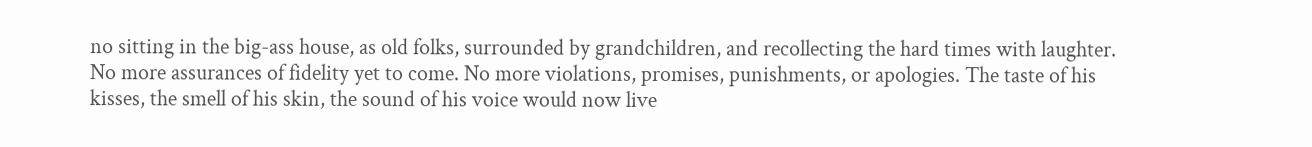no sitting in the big-ass house, as old folks, surrounded by grandchildren, and recollecting the hard times with laughter. No more assurances of fidelity yet to come. No more violations, promises, punishments, or apologies. The taste of his kisses, the smell of his skin, the sound of his voice would now live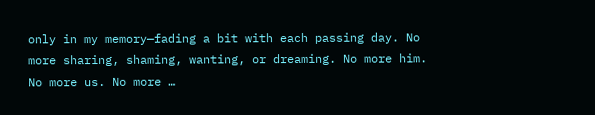only in my memory—fading a bit with each passing day. No more sharing, shaming, wanting, or dreaming. No more him. No more us. No more …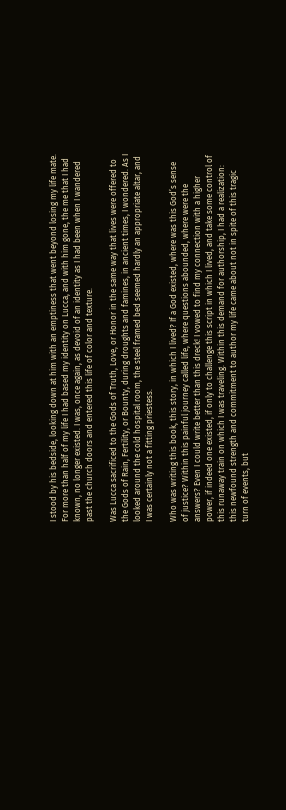I stood by his bedside, looking down at him with an emptiness that went beyond losing my life mate. For more than half of my life I had based my identity on Lucca, and with him gone, the me that I had known, no longer existed. I was, once again, as devoid of an identity as I had been when I wandered past the church doors and entered this life of color and texture.

Was Lucca sacrificed to the Gods of Truth, Love, or Honor in the same way that lives were offered to the Gods of Rain, Fertility, or Bounty, during droughts and famines, in ancient times, I wondered. As I looked around the cold hospital room, the steel framed bed seemed hardly an appropriate altar, and I was certainly not a fitting priestess.

Who was writing this book, this story, in which I lived? If a God existed, where was this God’s sense of justice? Within this painful journey called life, where questions abounded, where were the answers? Even I could write better than this dreck! I vowed to find my connection with a higher power, if indeed one existed, if only to challenge this script in which I lived, and take some control of this runaway train on which I was traveling. Within this demand for authorship, I had a realization: this newfound strength and commitment to author my life came about not in spite of this tragic turn of events, but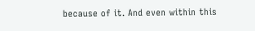because of it. And even within this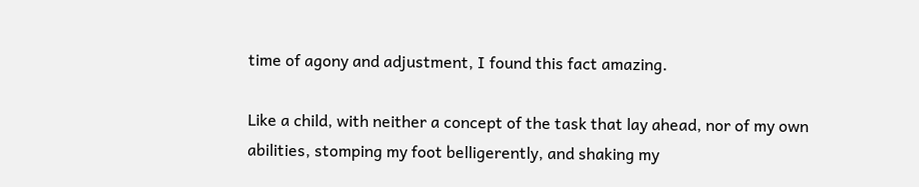time of agony and adjustment, I found this fact amazing.

Like a child, with neither a concept of the task that lay ahead, nor of my own abilities, stomping my foot belligerently, and shaking my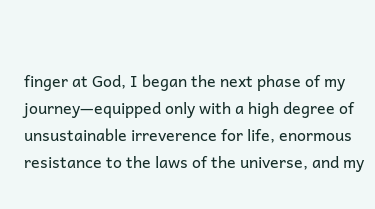finger at God, I began the next phase of my journey—equipped only with a high degree of unsustainable irreverence for life, enormous resistance to the laws of the universe, and my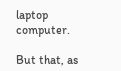laptop computer.

But that, as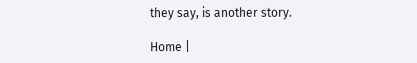they say, is another story.

Home |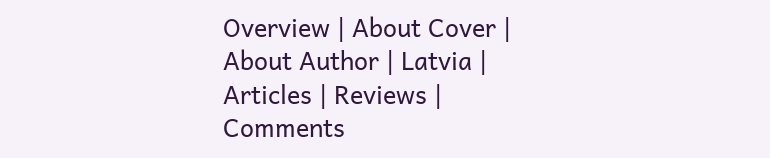Overview | About Cover | About Author | Latvia | Articles | Reviews | Comments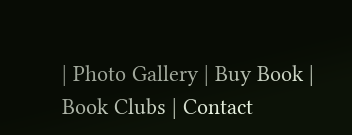| Photo Gallery | Buy Book | Book Clubs | Contact